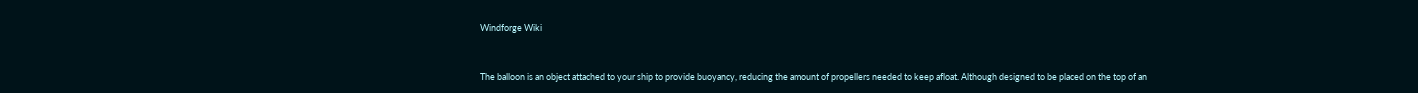Windforge Wiki


The balloon is an object attached to your ship to provide buoyancy, reducing the amount of propellers needed to keep afloat. Although designed to be placed on the top of an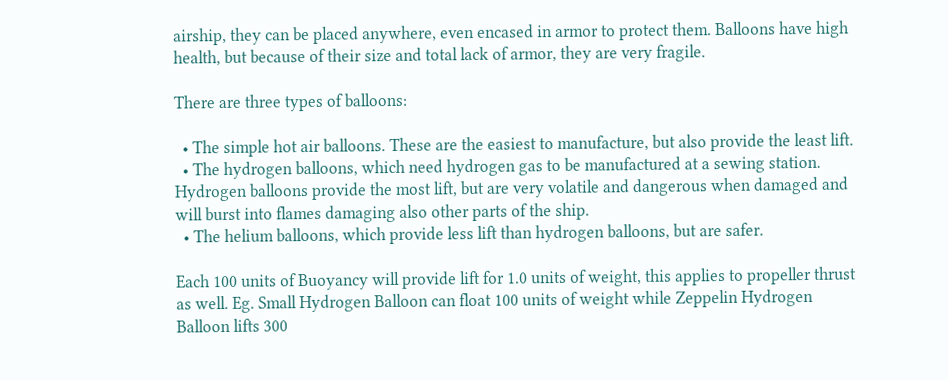airship, they can be placed anywhere, even encased in armor to protect them. Balloons have high health, but because of their size and total lack of armor, they are very fragile.

There are three types of balloons:

  • The simple hot air balloons. These are the easiest to manufacture, but also provide the least lift.
  • The hydrogen balloons, which need hydrogen gas to be manufactured at a sewing station. Hydrogen balloons provide the most lift, but are very volatile and dangerous when damaged and will burst into flames damaging also other parts of the ship.
  • The helium balloons, which provide less lift than hydrogen balloons, but are safer.

Each 100 units of Buoyancy will provide lift for 1.0 units of weight, this applies to propeller thrust as well. Eg. Small Hydrogen Balloon can float 100 units of weight while Zeppelin Hydrogen Balloon lifts 300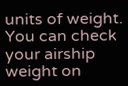units of weight. You can check your airship weight on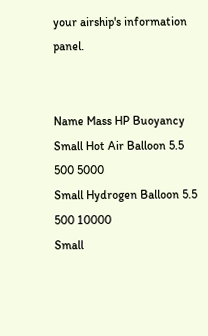your airship's information panel.


Name Mass HP Buoyancy
Small Hot Air Balloon 5.5 500 5000
Small Hydrogen Balloon 5.5 500 10000
Small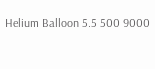Helium Balloon 5.5 500 9000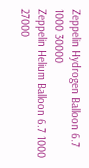Zeppelin Hydrogen Balloon 6.7 1000 30000
Zeppelin Helium Balloon 6.7 1000 27000